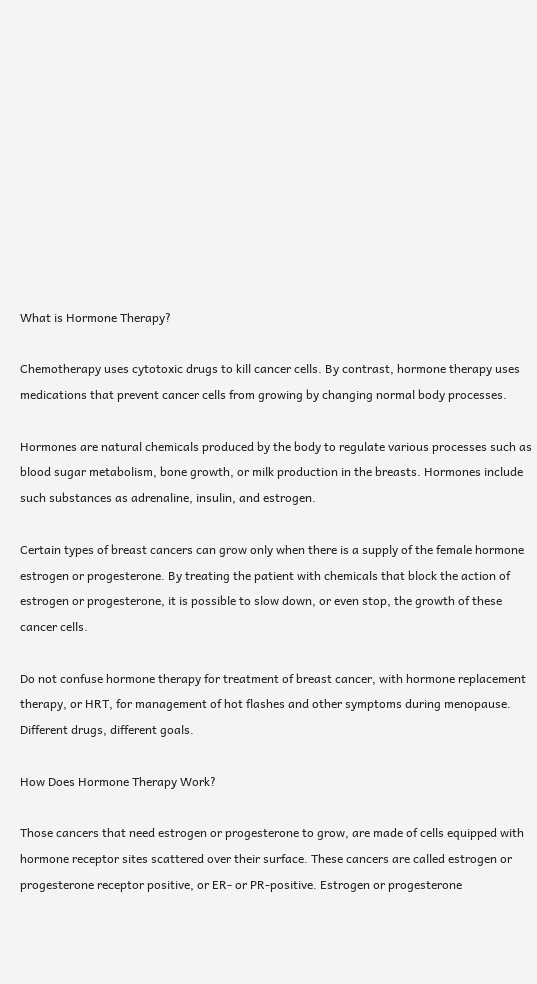What is Hormone Therapy?

Chemotherapy uses cytotoxic drugs to kill cancer cells. By contrast, hormone therapy uses medications that prevent cancer cells from growing by changing normal body processes.

Hormones are natural chemicals produced by the body to regulate various processes such as blood sugar metabolism, bone growth, or milk production in the breasts. Hormones include such substances as adrenaline, insulin, and estrogen.

Certain types of breast cancers can grow only when there is a supply of the female hormone estrogen or progesterone. By treating the patient with chemicals that block the action of estrogen or progesterone, it is possible to slow down, or even stop, the growth of these cancer cells.

Do not confuse hormone therapy for treatment of breast cancer, with hormone replacement therapy, or HRT, for management of hot flashes and other symptoms during menopause. Different drugs, different goals.

How Does Hormone Therapy Work?

Those cancers that need estrogen or progesterone to grow, are made of cells equipped with hormone receptor sites scattered over their surface. These cancers are called estrogen or progesterone receptor positive, or ER- or PR-positive. Estrogen or progesterone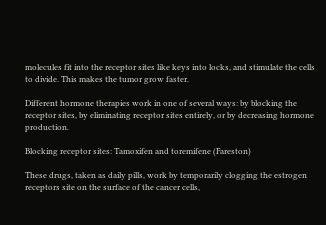molecules fit into the receptor sites like keys into locks, and stimulate the cells to divide. This makes the tumor grow faster.

Different hormone therapies work in one of several ways: by blocking the receptor sites, by eliminating receptor sites entirely, or by decreasing hormone production.

Blocking receptor sites: Tamoxifen and toremifene (Fareston)

These drugs, taken as daily pills, work by temporarily clogging the estrogen receptors site on the surface of the cancer cells,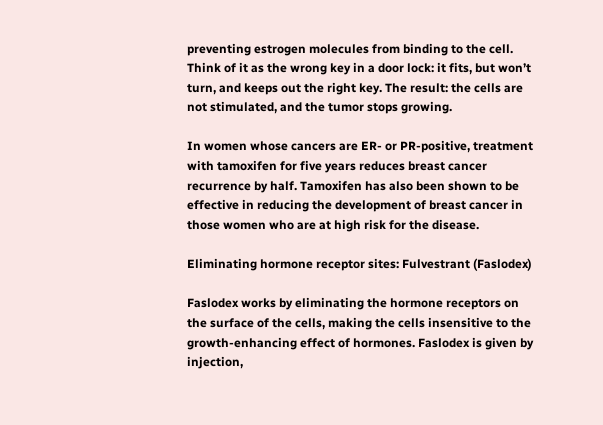preventing estrogen molecules from binding to the cell. Think of it as the wrong key in a door lock: it fits, but won’t turn, and keeps out the right key. The result: the cells are not stimulated, and the tumor stops growing.

In women whose cancers are ER- or PR-positive, treatment with tamoxifen for five years reduces breast cancer recurrence by half. Tamoxifen has also been shown to be effective in reducing the development of breast cancer in those women who are at high risk for the disease.

Eliminating hormone receptor sites: Fulvestrant (Faslodex)

Faslodex works by eliminating the hormone receptors on the surface of the cells, making the cells insensitive to the growth-enhancing effect of hormones. Faslodex is given by injection,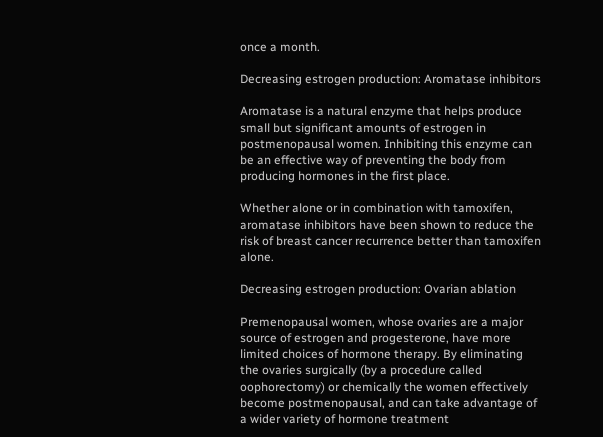once a month.

Decreasing estrogen production: Aromatase inhibitors

Aromatase is a natural enzyme that helps produce small but significant amounts of estrogen in postmenopausal women. Inhibiting this enzyme can be an effective way of preventing the body from producing hormones in the first place.

Whether alone or in combination with tamoxifen, aromatase inhibitors have been shown to reduce the risk of breast cancer recurrence better than tamoxifen alone.

Decreasing estrogen production: Ovarian ablation

Premenopausal women, whose ovaries are a major source of estrogen and progesterone, have more limited choices of hormone therapy. By eliminating the ovaries surgically (by a procedure called oophorectomy) or chemically the women effectively become postmenopausal, and can take advantage of a wider variety of hormone treatment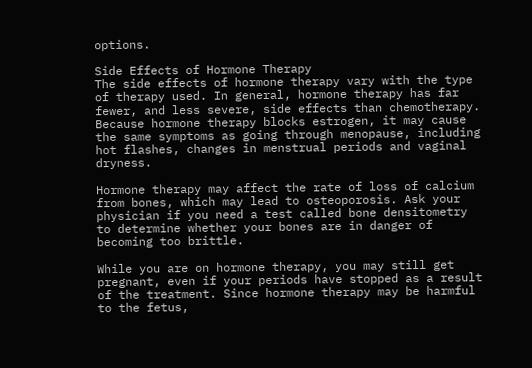options.

Side Effects of Hormone Therapy
The side effects of hormone therapy vary with the type of therapy used. In general, hormone therapy has far fewer, and less severe, side effects than chemotherapy. Because hormone therapy blocks estrogen, it may cause the same symptoms as going through menopause, including hot flashes, changes in menstrual periods and vaginal dryness.

Hormone therapy may affect the rate of loss of calcium from bones, which may lead to osteoporosis. Ask your physician if you need a test called bone densitometry to determine whether your bones are in danger of becoming too brittle.

While you are on hormone therapy, you may still get pregnant, even if your periods have stopped as a result of the treatment. Since hormone therapy may be harmful to the fetus,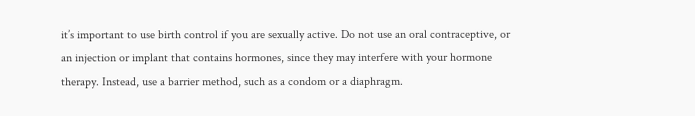it’s important to use birth control if you are sexually active. Do not use an oral contraceptive, or an injection or implant that contains hormones, since they may interfere with your hormone therapy. Instead, use a barrier method, such as a condom or a diaphragm.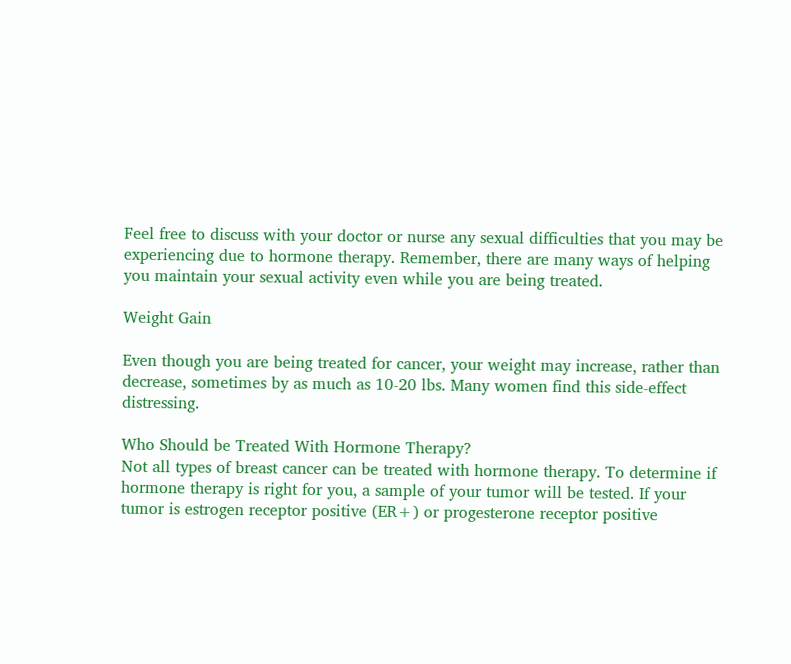Feel free to discuss with your doctor or nurse any sexual difficulties that you may be experiencing due to hormone therapy. Remember, there are many ways of helping you maintain your sexual activity even while you are being treated.

Weight Gain

Even though you are being treated for cancer, your weight may increase, rather than decrease, sometimes by as much as 10-20 lbs. Many women find this side-effect distressing.

Who Should be Treated With Hormone Therapy?
Not all types of breast cancer can be treated with hormone therapy. To determine if hormone therapy is right for you, a sample of your tumor will be tested. If your tumor is estrogen receptor positive (ER+) or progesterone receptor positive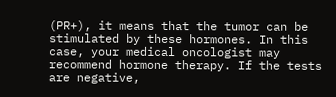(PR+), it means that the tumor can be stimulated by these hormones. In this case, your medical oncologist may recommend hormone therapy. If the tests are negative,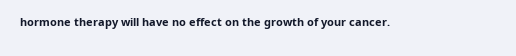hormone therapy will have no effect on the growth of your cancer.